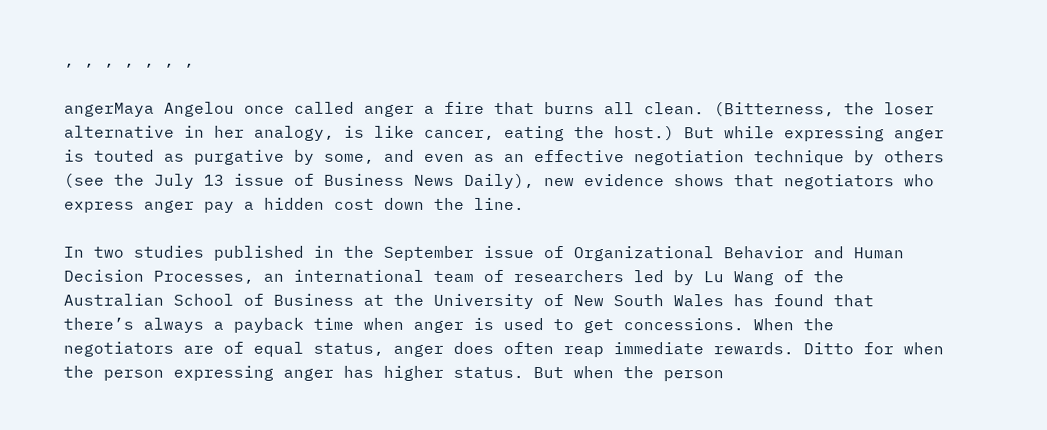, , , , , , ,

angerMaya Angelou once called anger a fire that burns all clean. (Bitterness, the loser alternative in her analogy, is like cancer, eating the host.) But while expressing anger is touted as purgative by some, and even as an effective negotiation technique by others (see the July 13 issue of Business News Daily), new evidence shows that negotiators who express anger pay a hidden cost down the line.

In two studies published in the September issue of Organizational Behavior and Human Decision Processes, an international team of researchers led by Lu Wang of the Australian School of Business at the University of New South Wales has found that there’s always a payback time when anger is used to get concessions. When the negotiators are of equal status, anger does often reap immediate rewards. Ditto for when the person expressing anger has higher status. But when the person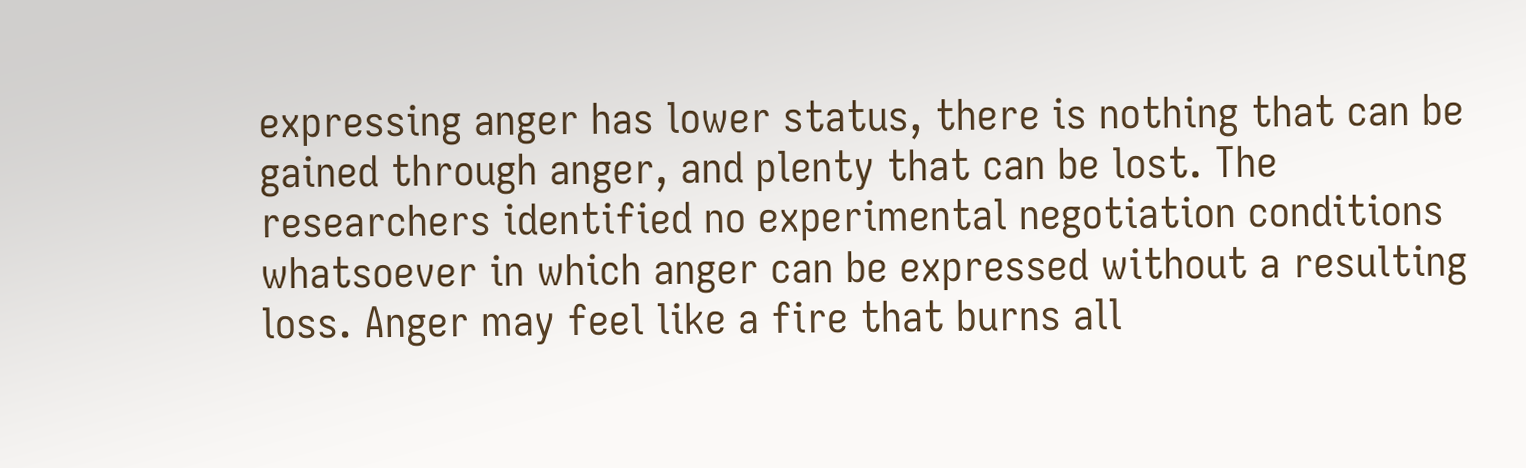expressing anger has lower status, there is nothing that can be gained through anger, and plenty that can be lost. The researchers identified no experimental negotiation conditions whatsoever in which anger can be expressed without a resulting loss. Anger may feel like a fire that burns all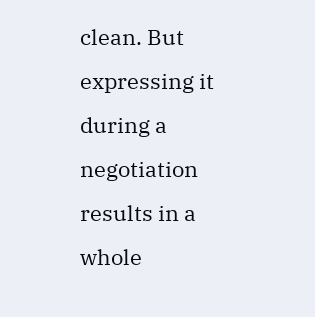clean. But expressing it during a negotiation results in a whole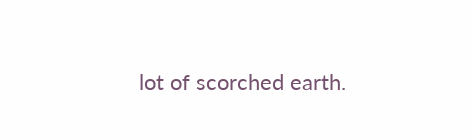lot of scorched earth.